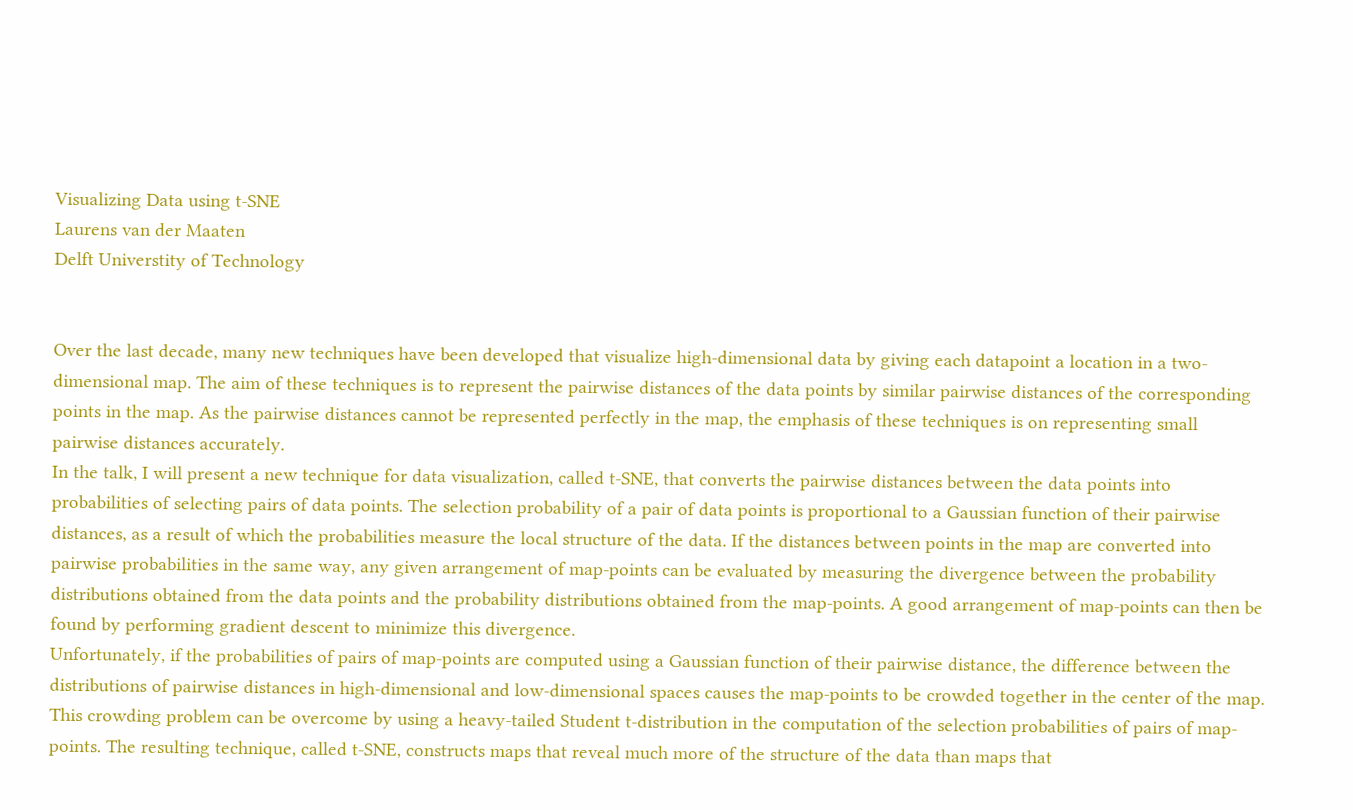Visualizing Data using t-SNE
Laurens van der Maaten
Delft Universtity of Technology


Over the last decade, many new techniques have been developed that visualize high-dimensional data by giving each datapoint a location in a two-dimensional map. The aim of these techniques is to represent the pairwise distances of the data points by similar pairwise distances of the corresponding points in the map. As the pairwise distances cannot be represented perfectly in the map, the emphasis of these techniques is on representing small pairwise distances accurately.
In the talk, I will present a new technique for data visualization, called t-SNE, that converts the pairwise distances between the data points into probabilities of selecting pairs of data points. The selection probability of a pair of data points is proportional to a Gaussian function of their pairwise distances, as a result of which the probabilities measure the local structure of the data. If the distances between points in the map are converted into pairwise probabilities in the same way, any given arrangement of map-points can be evaluated by measuring the divergence between the probability distributions obtained from the data points and the probability distributions obtained from the map-points. A good arrangement of map-points can then be found by performing gradient descent to minimize this divergence.
Unfortunately, if the probabilities of pairs of map-points are computed using a Gaussian function of their pairwise distance, the difference between the distributions of pairwise distances in high-dimensional and low-dimensional spaces causes the map-points to be crowded together in the center of the map. This crowding problem can be overcome by using a heavy-tailed Student t-distribution in the computation of the selection probabilities of pairs of map-points. The resulting technique, called t-SNE, constructs maps that reveal much more of the structure of the data than maps that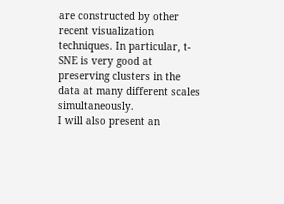are constructed by other recent visualization techniques. In particular, t-SNE is very good at preserving clusters in the data at many different scales simultaneously.
I will also present an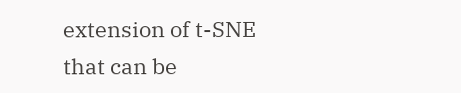extension of t-SNE that can be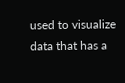used to visualize data that has a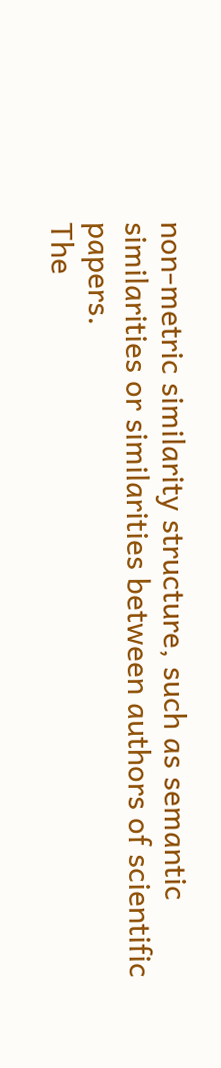non-metric similarity structure, such as semantic similarities or similarities between authors of scientific papers.
The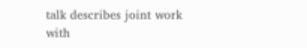talk describes joint work with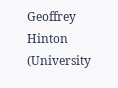Geoffrey Hinton (University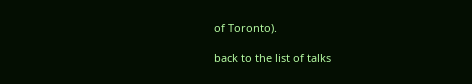of Toronto).

back to the list of talks